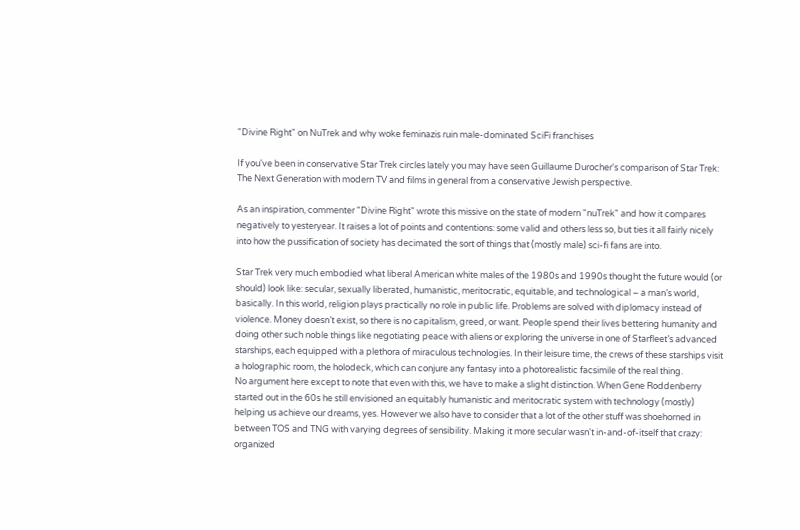"Divine Right" on NuTrek and why woke feminazis ruin male-dominated SciFi franchises

If you've been in conservative Star Trek circles lately you may have seen Guillaume Durocher's comparison of Star Trek: The Next Generation with modern TV and films in general from a conservative Jewish perspective.

As an inspiration, commenter "Divine Right" wrote this missive on the state of modern "nuTrek" and how it compares negatively to yesteryear. It raises a lot of points and contentions: some valid and others less so, but ties it all fairly nicely into how the pussification of society has decimated the sort of things that (mostly male) sci-fi fans are into.

Star Trek very much embodied what liberal American white males of the 1980s and 1990s thought the future would (or should) look like: secular, sexually liberated, humanistic, meritocratic, equitable, and technological – a man’s world, basically. In this world, religion plays practically no role in public life. Problems are solved with diplomacy instead of violence. Money doesn’t exist, so there is no capitalism, greed, or want. People spend their lives bettering humanity and doing other such noble things like negotiating peace with aliens or exploring the universe in one of Starfleet’s advanced starships, each equipped with a plethora of miraculous technologies. In their leisure time, the crews of these starships visit a holographic room, the holodeck, which can conjure any fantasy into a photorealistic facsimile of the real thing.
No argument here except to note that even with this, we have to make a slight distinction. When Gene Roddenberry started out in the 60s he still envisioned an equitably humanistic and meritocratic system with technology (mostly) helping us achieve our dreams, yes. However we also have to consider that a lot of the other stuff was shoehorned in between TOS and TNG with varying degrees of sensibility. Making it more secular wasn't in-and-of-itself that crazy: organized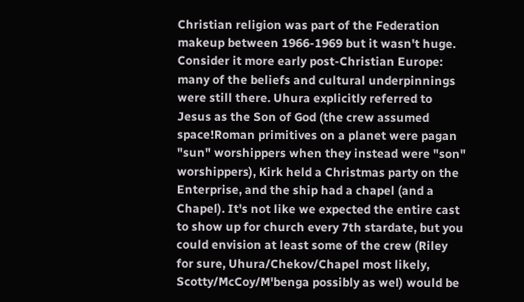Christian religion was part of the Federation makeup between 1966-1969 but it wasn't huge. Consider it more early post-Christian Europe: many of the beliefs and cultural underpinnings were still there. Uhura explicitly referred to Jesus as the Son of God (the crew assumed space!Roman primitives on a planet were pagan "sun" worshippers when they instead were "son" worshippers), Kirk held a Christmas party on the Enterprise, and the ship had a chapel (and a Chapel). It's not like we expected the entire cast to show up for church every 7th stardate, but you could envision at least some of the crew (Riley for sure, Uhura/Chekov/Chapel most likely, Scotty/McCoy/M'benga possibly as wel) would be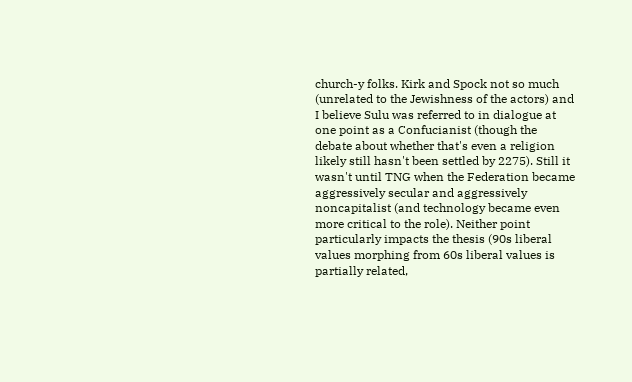church-y folks. Kirk and Spock not so much (unrelated to the Jewishness of the actors) and I believe Sulu was referred to in dialogue at one point as a Confucianist (though the debate about whether that's even a religion likely still hasn't been settled by 2275). Still it wasn't until TNG when the Federation became aggressively secular and aggressively noncapitalist (and technology became even more critical to the role). Neither point particularly impacts the thesis (90s liberal values morphing from 60s liberal values is partially related,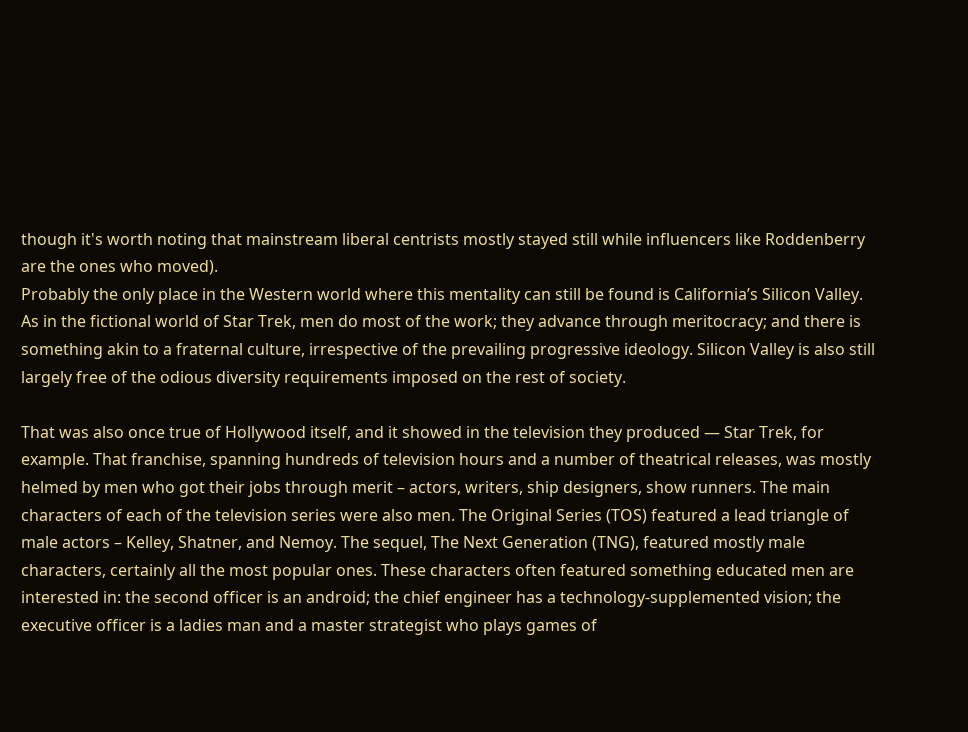though it's worth noting that mainstream liberal centrists mostly stayed still while influencers like Roddenberry are the ones who moved).
Probably the only place in the Western world where this mentality can still be found is California’s Silicon Valley. As in the fictional world of Star Trek, men do most of the work; they advance through meritocracy; and there is something akin to a fraternal culture, irrespective of the prevailing progressive ideology. Silicon Valley is also still largely free of the odious diversity requirements imposed on the rest of society.

That was also once true of Hollywood itself, and it showed in the television they produced — Star Trek, for example. That franchise, spanning hundreds of television hours and a number of theatrical releases, was mostly helmed by men who got their jobs through merit – actors, writers, ship designers, show runners. The main characters of each of the television series were also men. The Original Series (TOS) featured a lead triangle of male actors – Kelley, Shatner, and Nemoy. The sequel, The Next Generation (TNG), featured mostly male characters, certainly all the most popular ones. These characters often featured something educated men are interested in: the second officer is an android; the chief engineer has a technology-supplemented vision; the executive officer is a ladies man and a master strategist who plays games of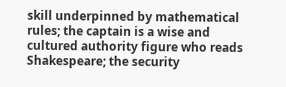skill underpinned by mathematical rules; the captain is a wise and cultured authority figure who reads Shakespeare; the security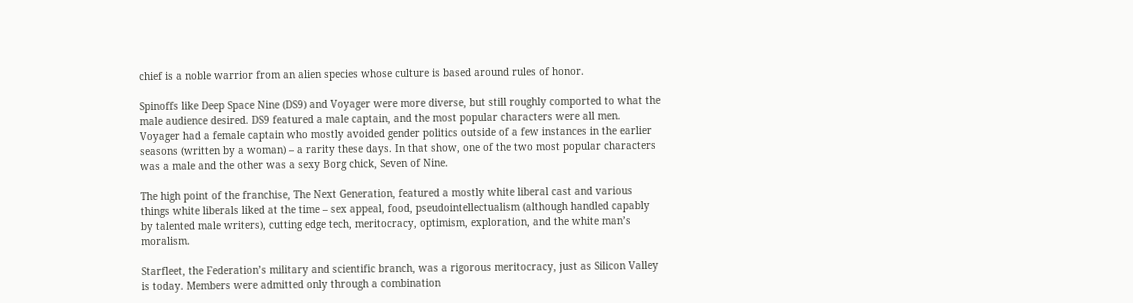chief is a noble warrior from an alien species whose culture is based around rules of honor.

Spinoffs like Deep Space Nine (DS9) and Voyager were more diverse, but still roughly comported to what the male audience desired. DS9 featured a male captain, and the most popular characters were all men. Voyager had a female captain who mostly avoided gender politics outside of a few instances in the earlier seasons (written by a woman) – a rarity these days. In that show, one of the two most popular characters was a male and the other was a sexy Borg chick, Seven of Nine.

The high point of the franchise, The Next Generation, featured a mostly white liberal cast and various things white liberals liked at the time – sex appeal, food, pseudointellectualism (although handled capably by talented male writers), cutting edge tech, meritocracy, optimism, exploration, and the white man’s moralism.

Starfleet, the Federation’s military and scientific branch, was a rigorous meritocracy, just as Silicon Valley is today. Members were admitted only through a combination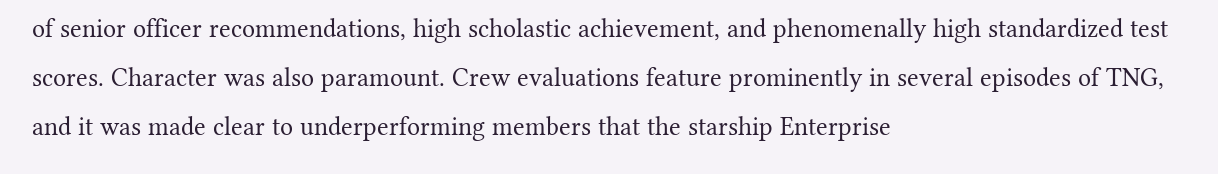of senior officer recommendations, high scholastic achievement, and phenomenally high standardized test scores. Character was also paramount. Crew evaluations feature prominently in several episodes of TNG, and it was made clear to underperforming members that the starship Enterprise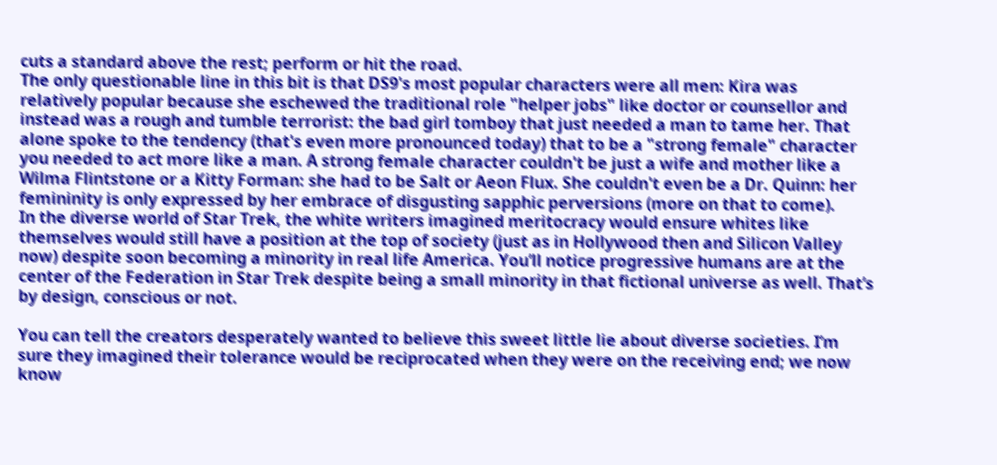cuts a standard above the rest; perform or hit the road.
The only questionable line in this bit is that DS9's most popular characters were all men: Kira was relatively popular because she eschewed the traditional role "helper jobs" like doctor or counsellor and instead was a rough and tumble terrorist: the bad girl tomboy that just needed a man to tame her. That alone spoke to the tendency (that's even more pronounced today) that to be a "strong female" character you needed to act more like a man. A strong female character couldn't be just a wife and mother like a Wilma Flintstone or a Kitty Forman: she had to be Salt or Aeon Flux. She couldn't even be a Dr. Quinn: her femininity is only expressed by her embrace of disgusting sapphic perversions (more on that to come).
In the diverse world of Star Trek, the white writers imagined meritocracy would ensure whites like themselves would still have a position at the top of society (just as in Hollywood then and Silicon Valley now) despite soon becoming a minority in real life America. You’ll notice progressive humans are at the center of the Federation in Star Trek despite being a small minority in that fictional universe as well. That’s by design, conscious or not.

You can tell the creators desperately wanted to believe this sweet little lie about diverse societies. I’m sure they imagined their tolerance would be reciprocated when they were on the receiving end; we now know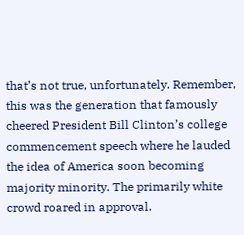that’s not true, unfortunately. Remember, this was the generation that famously cheered President Bill Clinton’s college commencement speech where he lauded the idea of America soon becoming majority minority. The primarily white crowd roared in approval.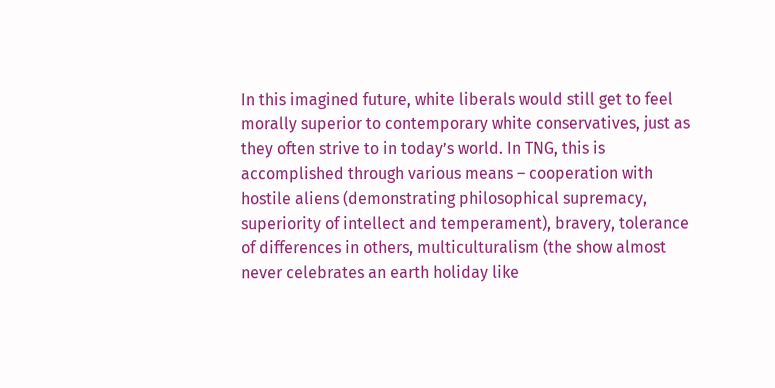In this imagined future, white liberals would still get to feel morally superior to contemporary white conservatives, just as they often strive to in today’s world. In TNG, this is accomplished through various means – cooperation with hostile aliens (demonstrating philosophical supremacy, superiority of intellect and temperament), bravery, tolerance of differences in others, multiculturalism (the show almost never celebrates an earth holiday like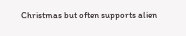Christmas but often supports alien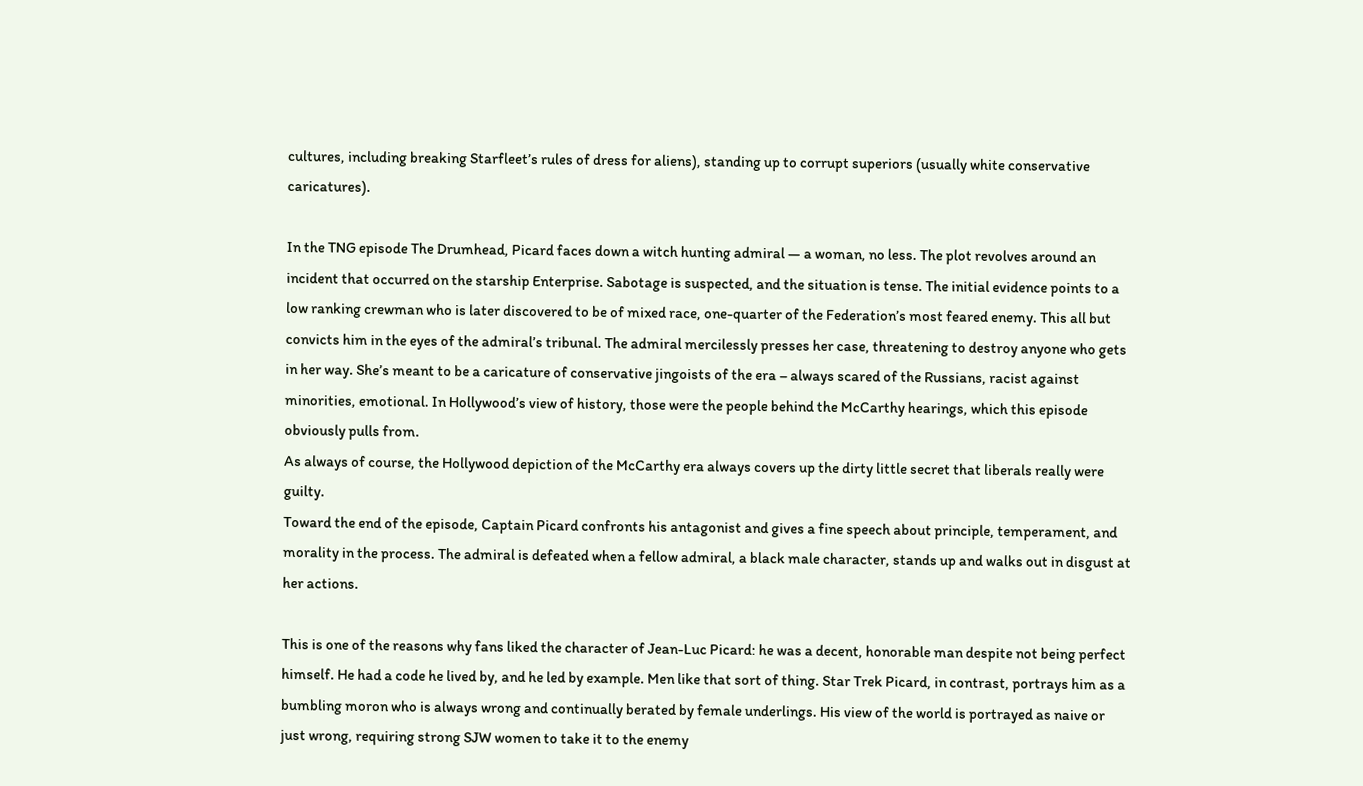cultures, including breaking Starfleet’s rules of dress for aliens), standing up to corrupt superiors (usually white conservative caricatures).

In the TNG episode The Drumhead, Picard faces down a witch hunting admiral — a woman, no less. The plot revolves around an incident that occurred on the starship Enterprise. Sabotage is suspected, and the situation is tense. The initial evidence points to a low ranking crewman who is later discovered to be of mixed race, one-quarter of the Federation’s most feared enemy. This all but convicts him in the eyes of the admiral’s tribunal. The admiral mercilessly presses her case, threatening to destroy anyone who gets in her way. She’s meant to be a caricature of conservative jingoists of the era – always scared of the Russians, racist against minorities, emotional. In Hollywood’s view of history, those were the people behind the McCarthy hearings, which this episode obviously pulls from.
As always of course, the Hollywood depiction of the McCarthy era always covers up the dirty little secret that liberals really were guilty.
Toward the end of the episode, Captain Picard confronts his antagonist and gives a fine speech about principle, temperament, and morality in the process. The admiral is defeated when a fellow admiral, a black male character, stands up and walks out in disgust at her actions.

This is one of the reasons why fans liked the character of Jean-Luc Picard: he was a decent, honorable man despite not being perfect himself. He had a code he lived by, and he led by example. Men like that sort of thing. Star Trek Picard, in contrast, portrays him as a bumbling moron who is always wrong and continually berated by female underlings. His view of the world is portrayed as naive or just wrong, requiring strong SJW women to take it to the enemy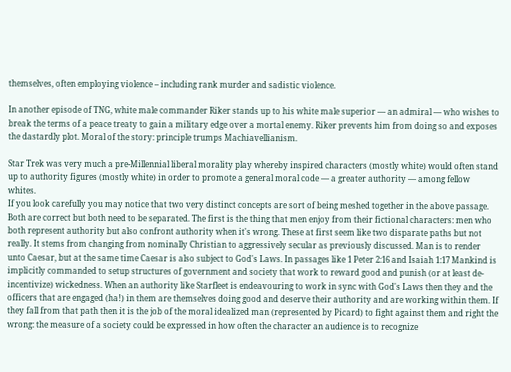themselves, often employing violence – including rank murder and sadistic violence.

In another episode of TNG, white male commander Riker stands up to his white male superior — an admiral — who wishes to break the terms of a peace treaty to gain a military edge over a mortal enemy. Riker prevents him from doing so and exposes the dastardly plot. Moral of the story: principle trumps Machiavellianism.

Star Trek was very much a pre-Millennial liberal morality play whereby inspired characters (mostly white) would often stand up to authority figures (mostly white) in order to promote a general moral code — a greater authority — among fellow whites.
If you look carefully you may notice that two very distinct concepts are sort of being meshed together in the above passage. Both are correct but both need to be separated. The first is the thing that men enjoy from their fictional characters: men who both represent authority but also confront authority when it's wrong. These at first seem like two disparate paths but not really. It stems from changing from nominally Christian to aggressively secular as previously discussed. Man is to render unto Caesar, but at the same time Caesar is also subject to God's Laws. In passages like 1 Peter 2:16 and Isaiah 1:17 Mankind is implicitly commanded to setup structures of government and society that work to reward good and punish (or at least de-incentivize) wickedness. When an authority like Starfleet is endeavouring to work in sync with God's Laws then they and the officers that are engaged (ha!) in them are themselves doing good and deserve their authority and are working within them. If they fall from that path then it is the job of the moral idealized man (represented by Picard) to fight against them and right the wrong: the measure of a society could be expressed in how often the character an audience is to recognize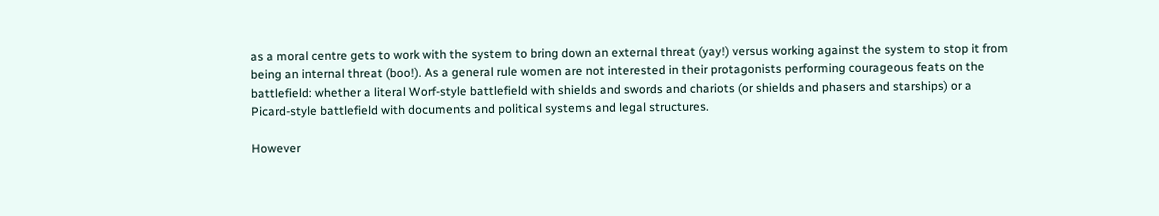as a moral centre gets to work with the system to bring down an external threat (yay!) versus working against the system to stop it from being an internal threat (boo!). As a general rule women are not interested in their protagonists performing courageous feats on the battlefield: whether a literal Worf-style battlefield with shields and swords and chariots (or shields and phasers and starships) or a Picard-style battlefield with documents and political systems and legal structures.

However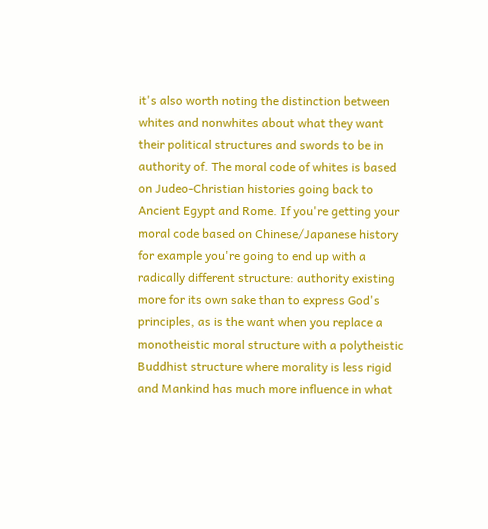it's also worth noting the distinction between whites and nonwhites about what they want their political structures and swords to be in authority of. The moral code of whites is based on Judeo-Christian histories going back to Ancient Egypt and Rome. If you're getting your moral code based on Chinese/Japanese history for example you're going to end up with a radically different structure: authority existing more for its own sake than to express God's principles, as is the want when you replace a monotheistic moral structure with a polytheistic Buddhist structure where morality is less rigid and Mankind has much more influence in what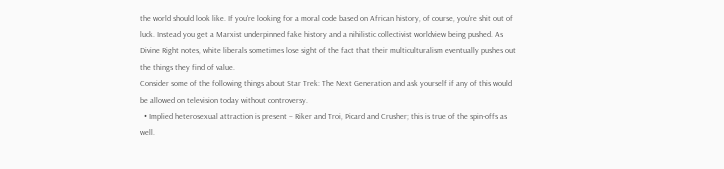the world should look like. If you're looking for a moral code based on African history, of course, you're shit out of luck. Instead you get a Marxist underpinned fake history and a nihilistic collectivist worldview being pushed. As Divine Right notes, white liberals sometimes lose sight of the fact that their multiculturalism eventually pushes out the things they find of value.
Consider some of the following things about Star Trek: The Next Generation and ask yourself if any of this would be allowed on television today without controversy.
  • Implied heterosexual attraction is present – Riker and Troi, Picard and Crusher; this is true of the spin-offs as well.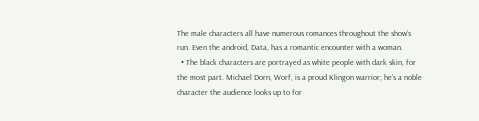The male characters all have numerous romances throughout the show’s run. Even the android, Data, has a romantic encounter with a woman.
  • The black characters are portrayed as white people with dark skin, for the most part. Michael Dorn, Worf, is a proud Klingon warrior; he’s a noble character the audience looks up to for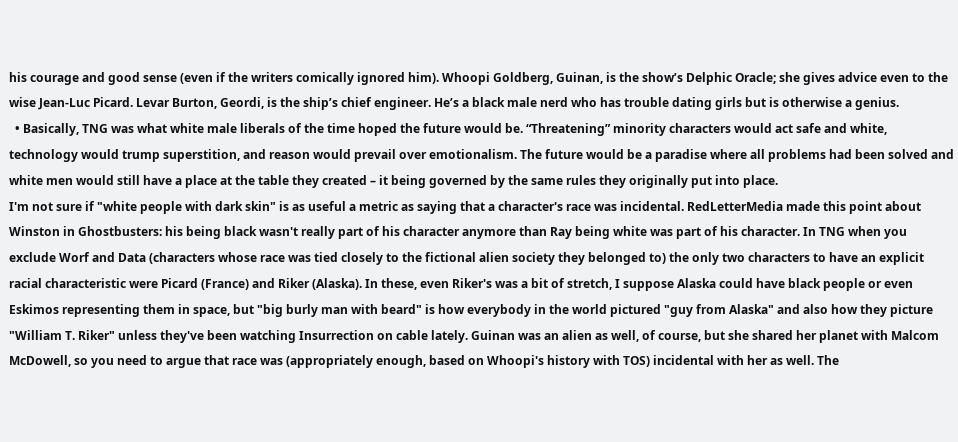his courage and good sense (even if the writers comically ignored him). Whoopi Goldberg, Guinan, is the show’s Delphic Oracle; she gives advice even to the wise Jean-Luc Picard. Levar Burton, Geordi, is the ship’s chief engineer. He’s a black male nerd who has trouble dating girls but is otherwise a genius.
  • Basically, TNG was what white male liberals of the time hoped the future would be. “Threatening” minority characters would act safe and white, technology would trump superstition, and reason would prevail over emotionalism. The future would be a paradise where all problems had been solved and white men would still have a place at the table they created – it being governed by the same rules they originally put into place.
I'm not sure if "white people with dark skin" is as useful a metric as saying that a character's race was incidental. RedLetterMedia made this point about Winston in Ghostbusters: his being black wasn't really part of his character anymore than Ray being white was part of his character. In TNG when you exclude Worf and Data (characters whose race was tied closely to the fictional alien society they belonged to) the only two characters to have an explicit racial characteristic were Picard (France) and Riker (Alaska). In these, even Riker's was a bit of stretch, I suppose Alaska could have black people or even Eskimos representing them in space, but "big burly man with beard" is how everybody in the world pictured "guy from Alaska" and also how they picture "William T. Riker" unless they've been watching Insurrection on cable lately. Guinan was an alien as well, of course, but she shared her planet with Malcom McDowell, so you need to argue that race was (appropriately enough, based on Whoopi's history with TOS) incidental with her as well. The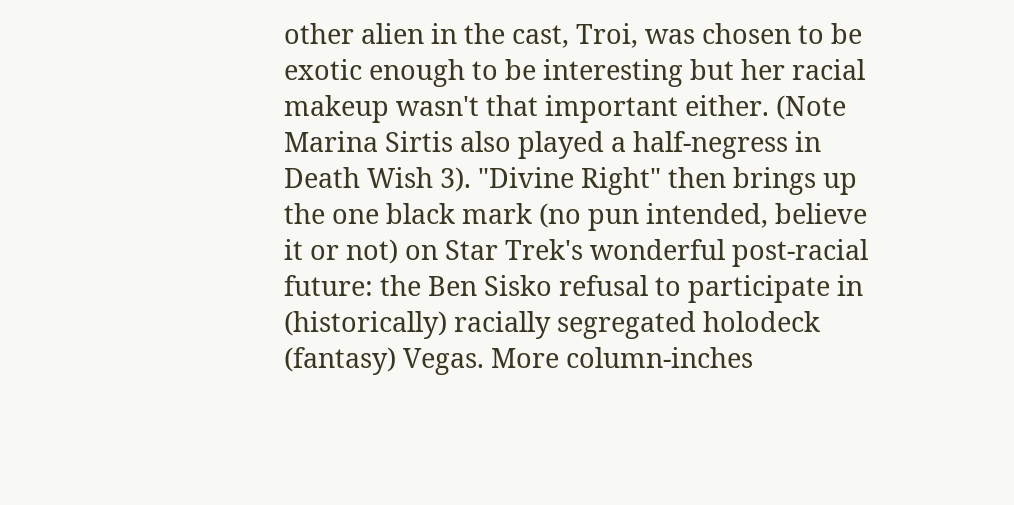other alien in the cast, Troi, was chosen to be exotic enough to be interesting but her racial makeup wasn't that important either. (Note Marina Sirtis also played a half-negress in Death Wish 3). "Divine Right" then brings up the one black mark (no pun intended, believe it or not) on Star Trek's wonderful post-racial future: the Ben Sisko refusal to participate in (historically) racially segregated holodeck (fantasy) Vegas. More column-inches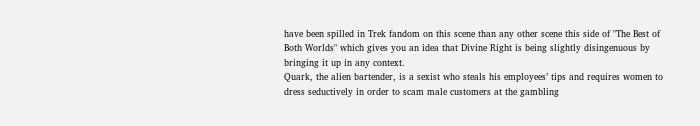have been spilled in Trek fandom on this scene than any other scene this side of "The Best of Both Worlds" which gives you an idea that Divine Right is being slightly disingenuous by bringing it up in any context.
Quark, the alien bartender, is a sexist who steals his employees’ tips and requires women to dress seductively in order to scam male customers at the gambling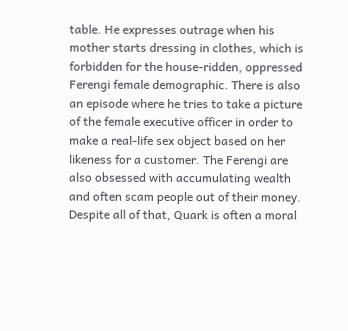table. He expresses outrage when his mother starts dressing in clothes, which is forbidden for the house-ridden, oppressed Ferengi female demographic. There is also an episode where he tries to take a picture of the female executive officer in order to make a real-life sex object based on her likeness for a customer. The Ferengi are also obsessed with accumulating wealth and often scam people out of their money.
Despite all of that, Quark is often a moral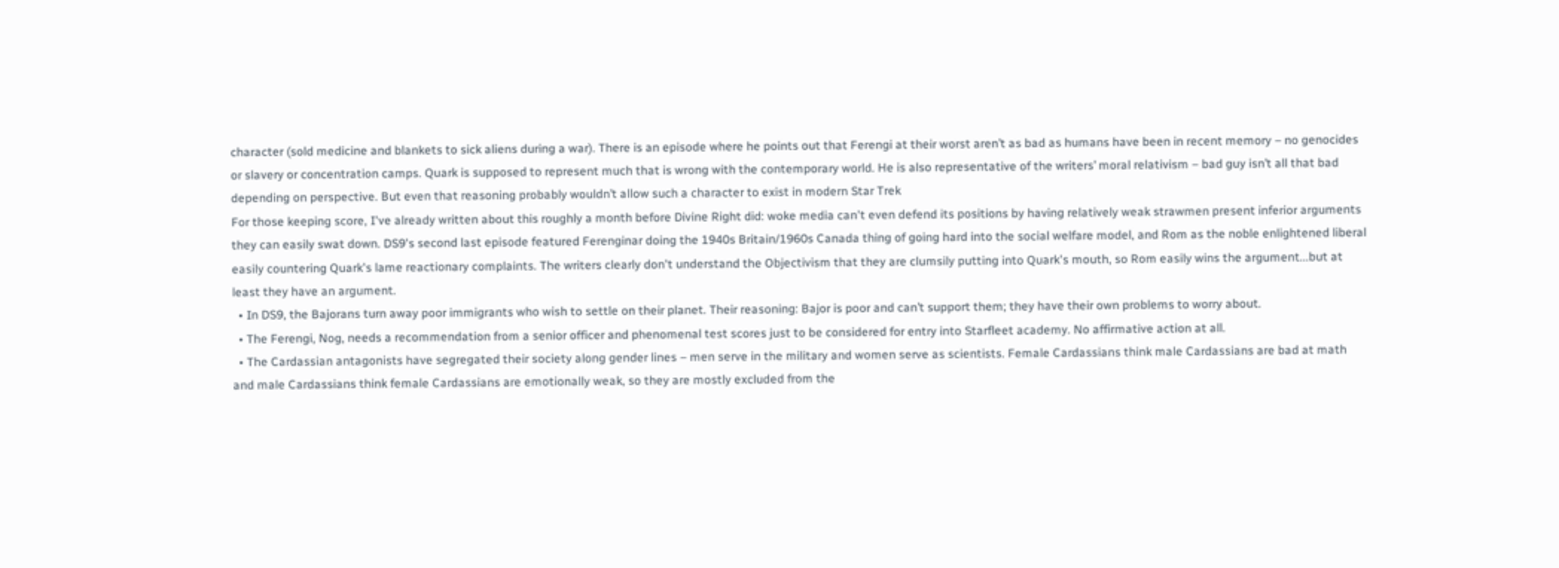character (sold medicine and blankets to sick aliens during a war). There is an episode where he points out that Ferengi at their worst aren’t as bad as humans have been in recent memory – no genocides or slavery or concentration camps. Quark is supposed to represent much that is wrong with the contemporary world. He is also representative of the writers’ moral relativism – bad guy isn’t all that bad depending on perspective. But even that reasoning probably wouldn’t allow such a character to exist in modern Star Trek
For those keeping score, I've already written about this roughly a month before Divine Right did: woke media can't even defend its positions by having relatively weak strawmen present inferior arguments they can easily swat down. DS9's second last episode featured Ferenginar doing the 1940s Britain/1960s Canada thing of going hard into the social welfare model, and Rom as the noble enlightened liberal easily countering Quark's lame reactionary complaints. The writers clearly don't understand the Objectivism that they are clumsily putting into Quark's mouth, so Rom easily wins the argument...but at least they have an argument.
  • In DS9, the Bajorans turn away poor immigrants who wish to settle on their planet. Their reasoning: Bajor is poor and can’t support them; they have their own problems to worry about.
  • The Ferengi, Nog, needs a recommendation from a senior officer and phenomenal test scores just to be considered for entry into Starfleet academy. No affirmative action at all.
  • The Cardassian antagonists have segregated their society along gender lines – men serve in the military and women serve as scientists. Female Cardassians think male Cardassians are bad at math and male Cardassians think female Cardassians are emotionally weak, so they are mostly excluded from the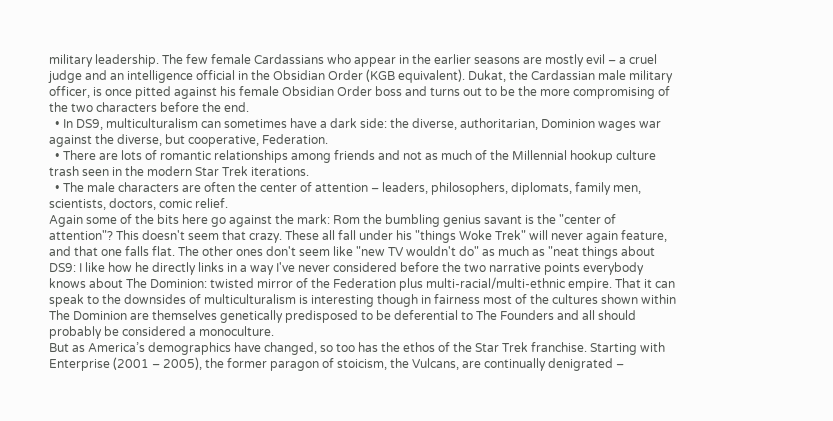military leadership. The few female Cardassians who appear in the earlier seasons are mostly evil – a cruel judge and an intelligence official in the Obsidian Order (KGB equivalent). Dukat, the Cardassian male military officer, is once pitted against his female Obsidian Order boss and turns out to be the more compromising of the two characters before the end.
  • In DS9, multiculturalism can sometimes have a dark side: the diverse, authoritarian, Dominion wages war against the diverse, but cooperative, Federation.
  • There are lots of romantic relationships among friends and not as much of the Millennial hookup culture trash seen in the modern Star Trek iterations.
  • The male characters are often the center of attention – leaders, philosophers, diplomats, family men, scientists, doctors, comic relief.
Again some of the bits here go against the mark: Rom the bumbling genius savant is the "center of attention"? This doesn't seem that crazy. These all fall under his "things Woke Trek" will never again feature, and that one falls flat. The other ones don't seem like "new TV wouldn't do" as much as "neat things about DS9: I like how he directly links in a way I've never considered before the two narrative points everybody knows about The Dominion: twisted mirror of the Federation plus multi-racial/multi-ethnic empire. That it can speak to the downsides of multiculturalism is interesting though in fairness most of the cultures shown within The Dominion are themselves genetically predisposed to be deferential to The Founders and all should probably be considered a monoculture.
But as America’s demographics have changed, so too has the ethos of the Star Trek franchise. Starting with Enterprise (2001 – 2005), the former paragon of stoicism, the Vulcans, are continually denigrated –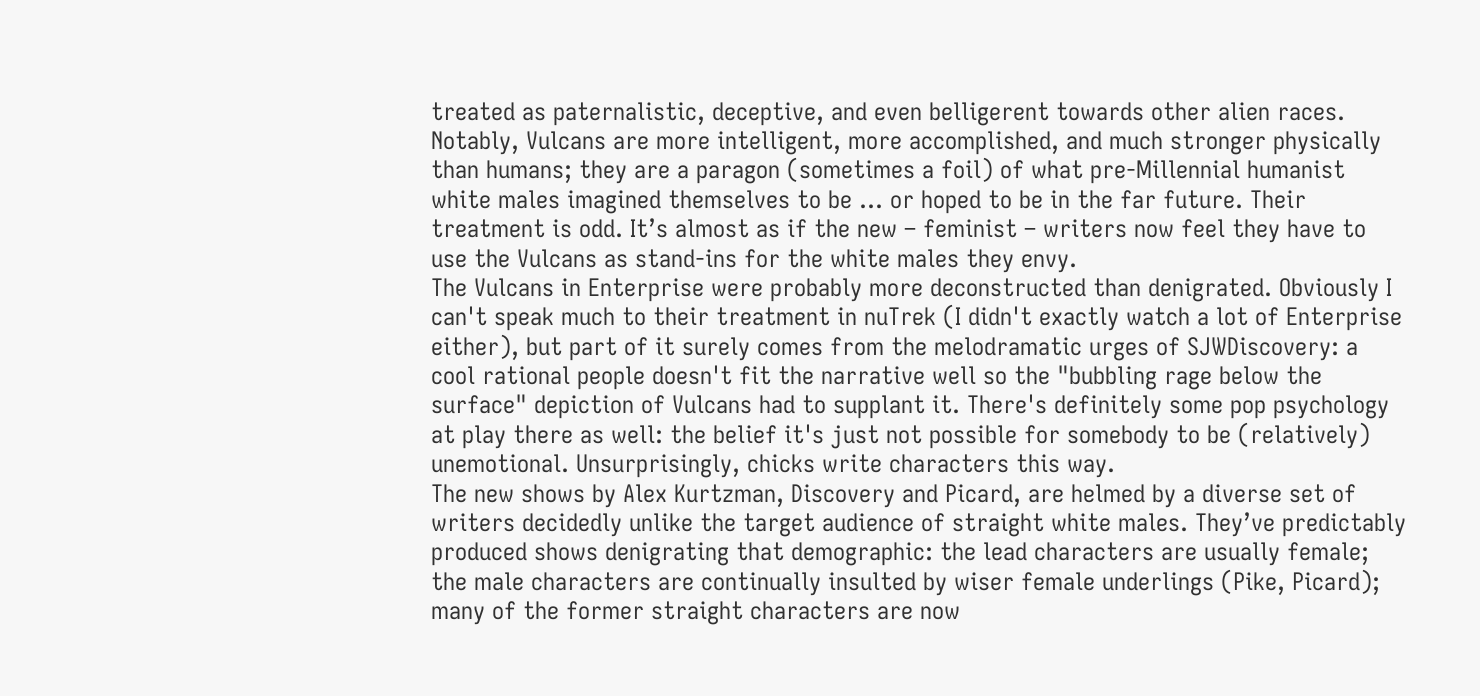treated as paternalistic, deceptive, and even belligerent towards other alien races. Notably, Vulcans are more intelligent, more accomplished, and much stronger physically than humans; they are a paragon (sometimes a foil) of what pre-Millennial humanist white males imagined themselves to be … or hoped to be in the far future. Their treatment is odd. It’s almost as if the new – feminist – writers now feel they have to use the Vulcans as stand-ins for the white males they envy.
The Vulcans in Enterprise were probably more deconstructed than denigrated. Obviously I can't speak much to their treatment in nuTrek (I didn't exactly watch a lot of Enterprise either), but part of it surely comes from the melodramatic urges of SJWDiscovery: a cool rational people doesn't fit the narrative well so the "bubbling rage below the surface" depiction of Vulcans had to supplant it. There's definitely some pop psychology at play there as well: the belief it's just not possible for somebody to be (relatively) unemotional. Unsurprisingly, chicks write characters this way.
The new shows by Alex Kurtzman, Discovery and Picard, are helmed by a diverse set of writers decidedly unlike the target audience of straight white males. They’ve predictably produced shows denigrating that demographic: the lead characters are usually female; the male characters are continually insulted by wiser female underlings (Pike, Picard); many of the former straight characters are now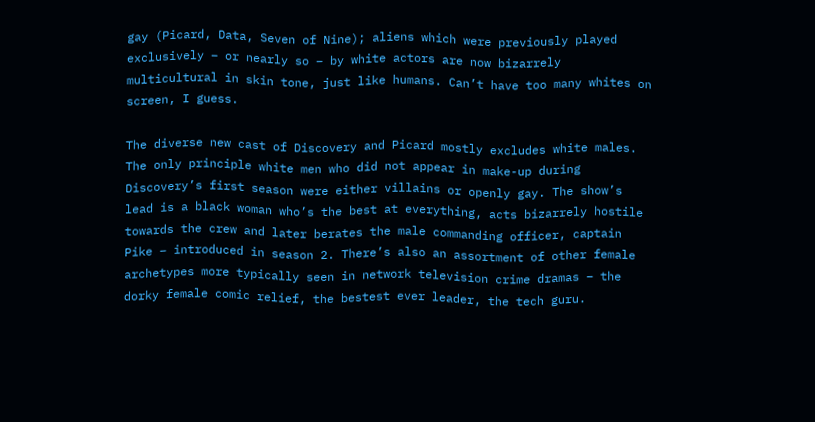gay (Picard, Data, Seven of Nine); aliens which were previously played exclusively – or nearly so – by white actors are now bizarrely multicultural in skin tone, just like humans. Can’t have too many whites on screen, I guess.

The diverse new cast of Discovery and Picard mostly excludes white males. The only principle white men who did not appear in make-up during Discovery’s first season were either villains or openly gay. The show’s lead is a black woman who’s the best at everything, acts bizarrely hostile towards the crew and later berates the male commanding officer, captain Pike – introduced in season 2. There’s also an assortment of other female archetypes more typically seen in network television crime dramas – the dorky female comic relief, the bestest ever leader, the tech guru.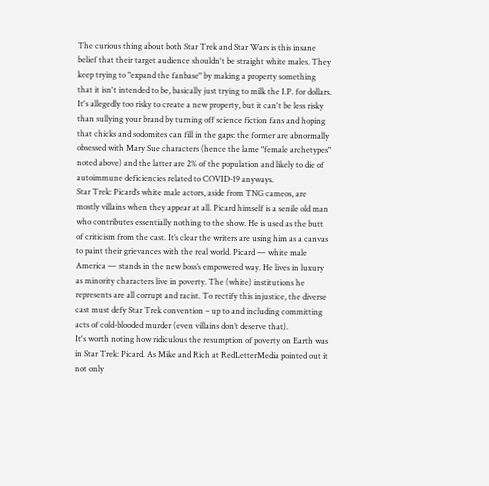The curious thing about both Star Trek and Star Wars is this insane belief that their target audience shouldn't be straight white males. They keep trying to "expand the fanbase" by making a property something that it isn't intended to be, basically just trying to milk the I.P. for dollars. It's allegedly too risky to create a new property, but it can't be less risky than sullying your brand by turning off science fiction fans and hoping that chicks and sodomites can fill in the gaps: the former are abnormally obsessed with Mary Sue characters (hence the lame "female archetypes" noted above) and the latter are 2% of the population and likely to die of autoimmune deficiencies related to COVID-19 anyways.
Star Trek: Picard’s white male actors, aside from TNG cameos, are mostly villains when they appear at all. Picard himself is a senile old man who contributes essentially nothing to the show. He is used as the butt of criticism from the cast. It’s clear the writers are using him as a canvas to paint their grievances with the real world. Picard — white male America — stands in the new boss’s empowered way. He lives in luxury as minority characters live in poverty. The (white) institutions he represents are all corrupt and racist. To rectify this injustice, the diverse cast must defy Star Trek convention – up to and including committing acts of cold-blooded murder (even villains don’t deserve that).
It's worth noting how ridiculous the resumption of poverty on Earth was in Star Trek: Picard. As Mike and Rich at RedLetterMedia pointed out it not only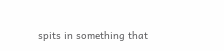spits in something that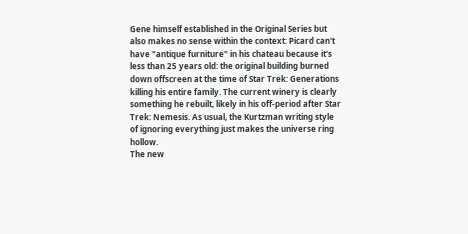Gene himself established in the Original Series but also makes no sense within the context: Picard can't have "antique furniture" in his chateau because it's less than 25 years old: the original building burned down offscreen at the time of Star Trek: Generations killing his entire family. The current winery is clearly something he rebuilt, likely in his off-period after Star Trek: Nemesis. As usual, the Kurtzman writing style of ignoring everything just makes the universe ring hollow.
The new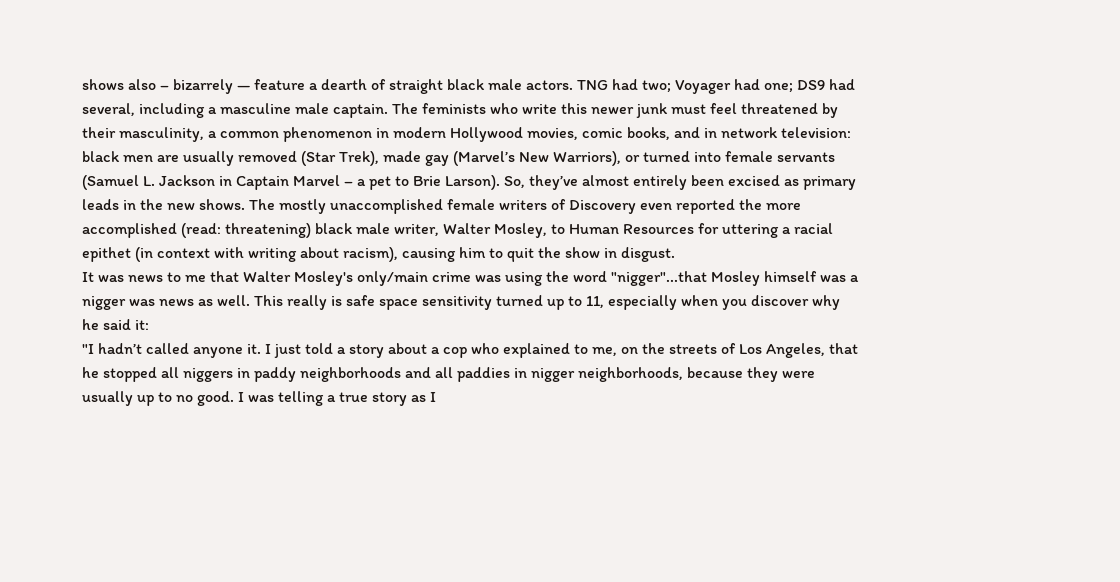shows also – bizarrely — feature a dearth of straight black male actors. TNG had two; Voyager had one; DS9 had several, including a masculine male captain. The feminists who write this newer junk must feel threatened by their masculinity, a common phenomenon in modern Hollywood movies, comic books, and in network television: black men are usually removed (Star Trek), made gay (Marvel’s New Warriors), or turned into female servants (Samuel L. Jackson in Captain Marvel – a pet to Brie Larson). So, they’ve almost entirely been excised as primary leads in the new shows. The mostly unaccomplished female writers of Discovery even reported the more accomplished (read: threatening) black male writer, Walter Mosley, to Human Resources for uttering a racial epithet (in context with writing about racism), causing him to quit the show in disgust.
It was news to me that Walter Mosley's only/main crime was using the word "nigger"...that Mosley himself was a nigger was news as well. This really is safe space sensitivity turned up to 11, especially when you discover why he said it:
"I hadn’t called anyone it. I just told a story about a cop who explained to me, on the streets of Los Angeles, that he stopped all niggers in paddy neighborhoods and all paddies in nigger neighborhoods, because they were usually up to no good. I was telling a true story as I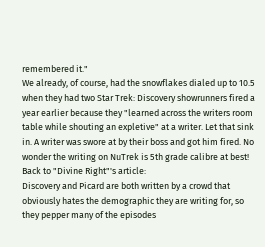remembered it."
We already, of course, had the snowflakes dialed up to 10.5 when they had two Star Trek: Discovery showrunners fired a year earlier because they "learned across the writers room table while shouting an expletive" at a writer. Let that sink in. A writer was swore at by their boss and got him fired. No wonder the writing on NuTrek is 5th grade calibre at best! Back to "Divine Right"'s article:
Discovery and Picard are both written by a crowd that obviously hates the demographic they are writing for, so they pepper many of the episodes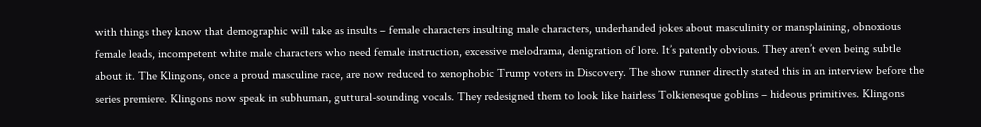with things they know that demographic will take as insults – female characters insulting male characters, underhanded jokes about masculinity or mansplaining, obnoxious female leads, incompetent white male characters who need female instruction, excessive melodrama, denigration of lore. It’s patently obvious. They aren’t even being subtle about it. The Klingons, once a proud masculine race, are now reduced to xenophobic Trump voters in Discovery. The show runner directly stated this in an interview before the series premiere. Klingons now speak in subhuman, guttural-sounding vocals. They redesigned them to look like hairless Tolkienesque goblins – hideous primitives. Klingons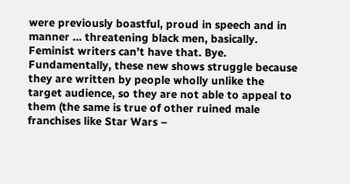were previously boastful, proud in speech and in manner … threatening black men, basically. Feminist writers can’t have that. Bye. Fundamentally, these new shows struggle because they are written by people wholly unlike the target audience, so they are not able to appeal to them (the same is true of other ruined male franchises like Star Wars –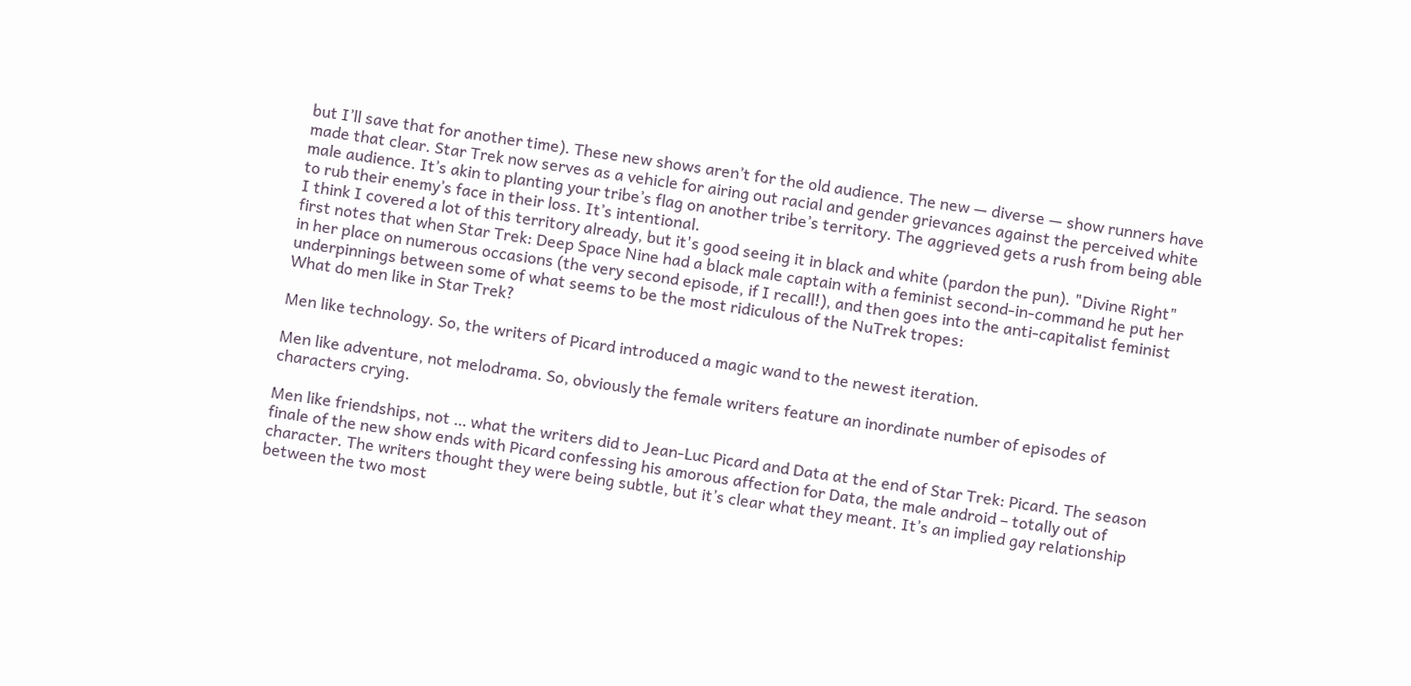but I’ll save that for another time). These new shows aren’t for the old audience. The new — diverse — show runners have made that clear. Star Trek now serves as a vehicle for airing out racial and gender grievances against the perceived white male audience. It’s akin to planting your tribe’s flag on another tribe’s territory. The aggrieved gets a rush from being able to rub their enemy’s face in their loss. It’s intentional.
I think I covered a lot of this territory already, but it's good seeing it in black and white (pardon the pun). "Divine Right" first notes that when Star Trek: Deep Space Nine had a black male captain with a feminist second-in-command he put her in her place on numerous occasions (the very second episode, if I recall!), and then goes into the anti-capitalist feminist underpinnings between some of what seems to be the most ridiculous of the NuTrek tropes:
What do men like in Star Trek?

Men like technology. So, the writers of Picard introduced a magic wand to the newest iteration.

Men like adventure, not melodrama. So, obviously the female writers feature an inordinate number of episodes of characters crying.

Men like friendships, not … what the writers did to Jean-Luc Picard and Data at the end of Star Trek: Picard. The season finale of the new show ends with Picard confessing his amorous affection for Data, the male android – totally out of character. The writers thought they were being subtle, but it’s clear what they meant. It’s an implied gay relationship between the two most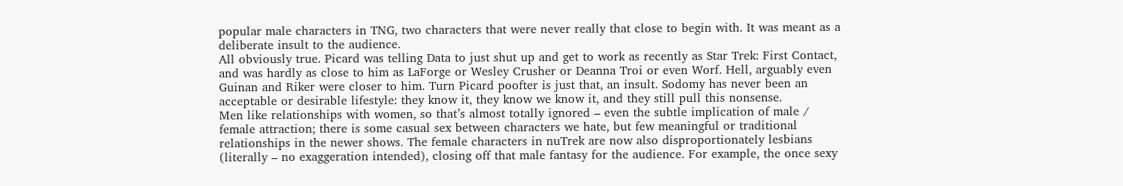popular male characters in TNG, two characters that were never really that close to begin with. It was meant as a deliberate insult to the audience.
All obviously true. Picard was telling Data to just shut up and get to work as recently as Star Trek: First Contact, and was hardly as close to him as LaForge or Wesley Crusher or Deanna Troi or even Worf. Hell, arguably even Guinan and Riker were closer to him. Turn Picard poofter is just that, an insult. Sodomy has never been an acceptable or desirable lifestyle: they know it, they know we know it, and they still pull this nonsense.
Men like relationships with women, so that’s almost totally ignored – even the subtle implication of male / female attraction; there is some casual sex between characters we hate, but few meaningful or traditional relationships in the newer shows. The female characters in nuTrek are now also disproportionately lesbians (literally – no exaggeration intended), closing off that male fantasy for the audience. For example, the once sexy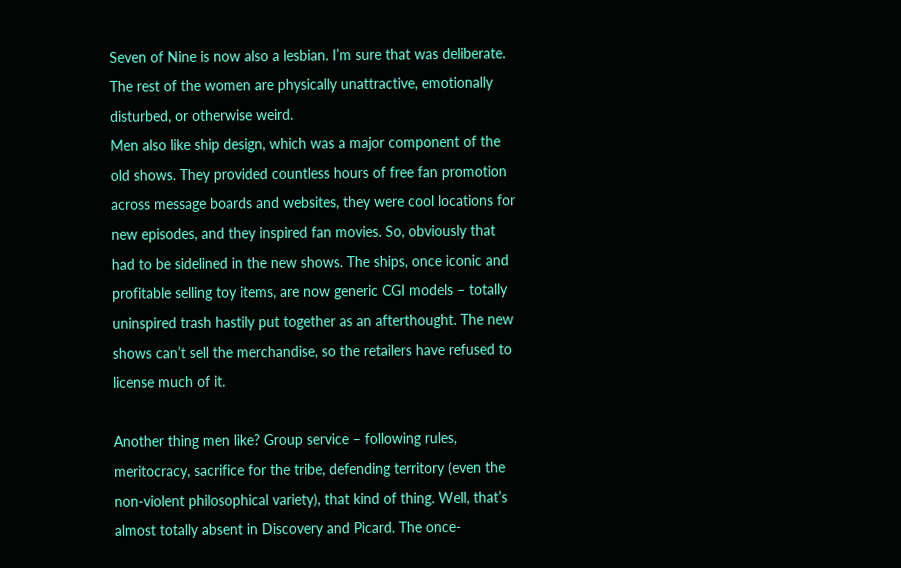Seven of Nine is now also a lesbian. I’m sure that was deliberate. The rest of the women are physically unattractive, emotionally disturbed, or otherwise weird.
Men also like ship design, which was a major component of the old shows. They provided countless hours of free fan promotion across message boards and websites, they were cool locations for new episodes, and they inspired fan movies. So, obviously that had to be sidelined in the new shows. The ships, once iconic and profitable selling toy items, are now generic CGI models – totally uninspired trash hastily put together as an afterthought. The new shows can’t sell the merchandise, so the retailers have refused to license much of it.

Another thing men like? Group service – following rules, meritocracy, sacrifice for the tribe, defending territory (even the non-violent philosophical variety), that kind of thing. Well, that’s almost totally absent in Discovery and Picard. The once-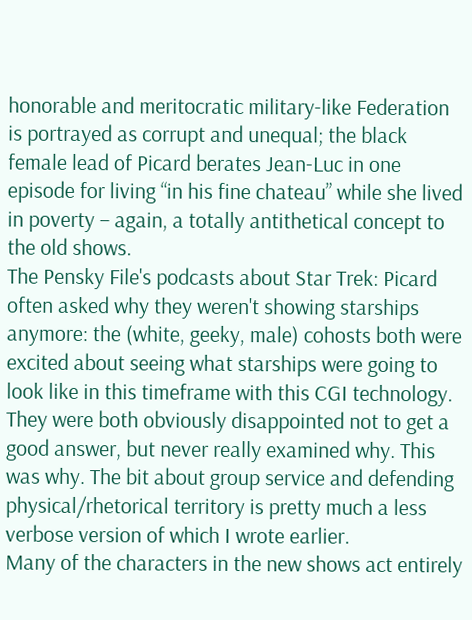honorable and meritocratic military-like Federation is portrayed as corrupt and unequal; the black female lead of Picard berates Jean-Luc in one episode for living “in his fine chateau” while she lived in poverty – again, a totally antithetical concept to the old shows.
The Pensky File's podcasts about Star Trek: Picard often asked why they weren't showing starships anymore: the (white, geeky, male) cohosts both were excited about seeing what starships were going to look like in this timeframe with this CGI technology. They were both obviously disappointed not to get a good answer, but never really examined why. This was why. The bit about group service and defending physical/rhetorical territory is pretty much a less verbose version of which I wrote earlier.
Many of the characters in the new shows act entirely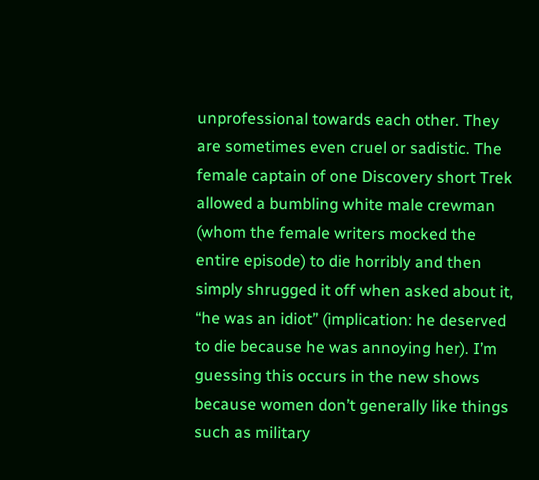unprofessional towards each other. They are sometimes even cruel or sadistic. The female captain of one Discovery short Trek allowed a bumbling white male crewman (whom the female writers mocked the entire episode) to die horribly and then simply shrugged it off when asked about it, “he was an idiot” (implication: he deserved to die because he was annoying her). I’m guessing this occurs in the new shows because women don’t generally like things such as military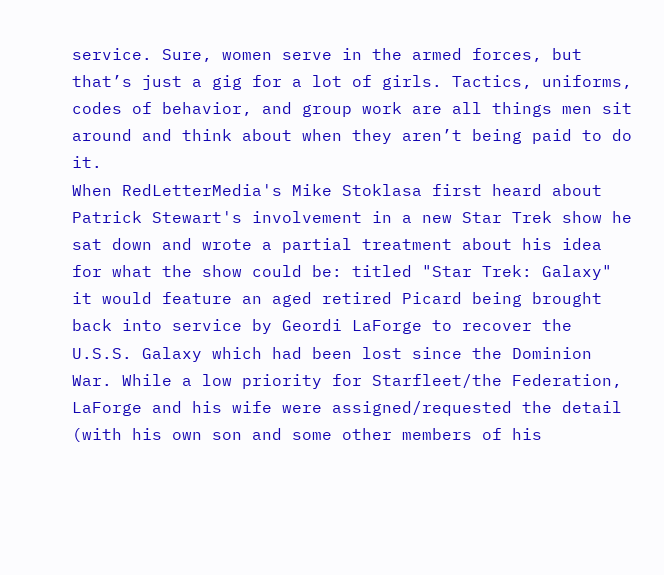service. Sure, women serve in the armed forces, but that’s just a gig for a lot of girls. Tactics, uniforms, codes of behavior, and group work are all things men sit around and think about when they aren’t being paid to do it.
When RedLetterMedia's Mike Stoklasa first heard about Patrick Stewart's involvement in a new Star Trek show he sat down and wrote a partial treatment about his idea for what the show could be: titled "Star Trek: Galaxy" it would feature an aged retired Picard being brought back into service by Geordi LaForge to recover the U.S.S. Galaxy which had been lost since the Dominion War. While a low priority for Starfleet/the Federation, LaForge and his wife were assigned/requested the detail (with his own son and some other members of his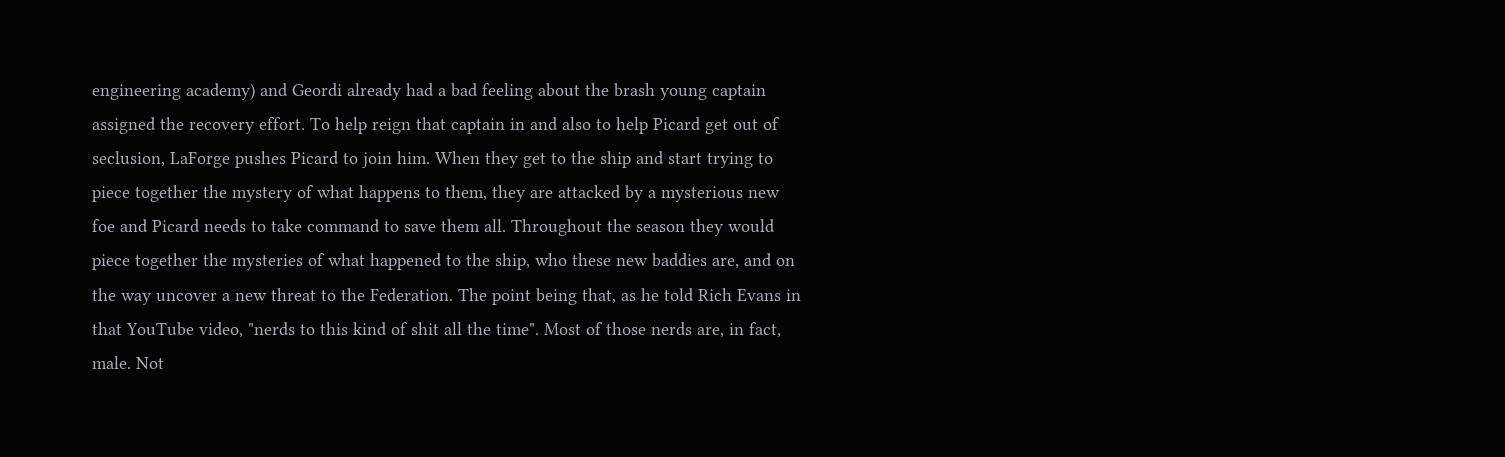engineering academy) and Geordi already had a bad feeling about the brash young captain assigned the recovery effort. To help reign that captain in and also to help Picard get out of seclusion, LaForge pushes Picard to join him. When they get to the ship and start trying to piece together the mystery of what happens to them, they are attacked by a mysterious new foe and Picard needs to take command to save them all. Throughout the season they would piece together the mysteries of what happened to the ship, who these new baddies are, and on the way uncover a new threat to the Federation. The point being that, as he told Rich Evans in that YouTube video, "nerds to this kind of shit all the time". Most of those nerds are, in fact, male. Not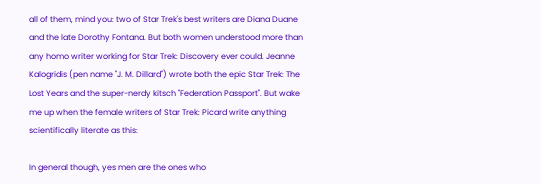all of them, mind you: two of Star Trek's best writers are Diana Duane and the late Dorothy Fontana. But both women understood more than any homo writer working for Star Trek: Discovery ever could. Jeanne Kalogridis (pen name "J. M. Dillard") wrote both the epic Star Trek: The Lost Years and the super-nerdy kitsch "Federation Passport". But wake me up when the female writers of Star Trek: Picard write anything scientifically literate as this:

In general though, yes men are the ones who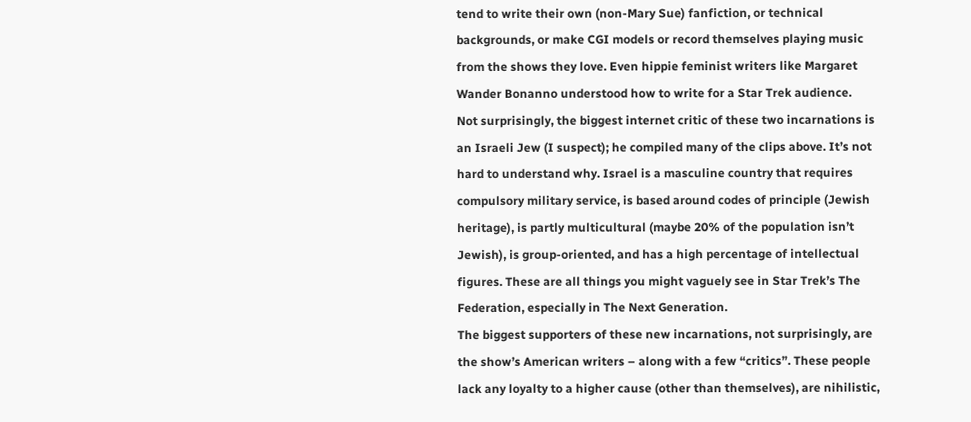tend to write their own (non-Mary Sue) fanfiction, or technical backgrounds, or make CGI models or record themselves playing music from the shows they love. Even hippie feminist writers like Margaret Wander Bonanno understood how to write for a Star Trek audience.
Not surprisingly, the biggest internet critic of these two incarnations is an Israeli Jew (I suspect); he compiled many of the clips above. It’s not hard to understand why. Israel is a masculine country that requires compulsory military service, is based around codes of principle (Jewish heritage), is partly multicultural (maybe 20% of the population isn’t Jewish), is group-oriented, and has a high percentage of intellectual figures. These are all things you might vaguely see in Star Trek’s The Federation, especially in The Next Generation.
The biggest supporters of these new incarnations, not surprisingly, are the show’s American writers – along with a few “critics”. These people lack any loyalty to a higher cause (other than themselves), are nihilistic,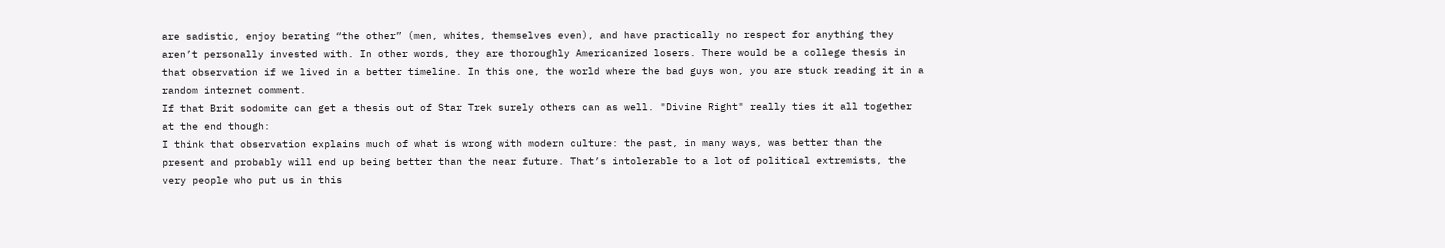are sadistic, enjoy berating “the other” (men, whites, themselves even), and have practically no respect for anything they aren’t personally invested with. In other words, they are thoroughly Americanized losers. There would be a college thesis in that observation if we lived in a better timeline. In this one, the world where the bad guys won, you are stuck reading it in a random internet comment.
If that Brit sodomite can get a thesis out of Star Trek surely others can as well. "Divine Right" really ties it all together at the end though:
I think that observation explains much of what is wrong with modern culture: the past, in many ways, was better than the present and probably will end up being better than the near future. That’s intolerable to a lot of political extremists, the very people who put us in this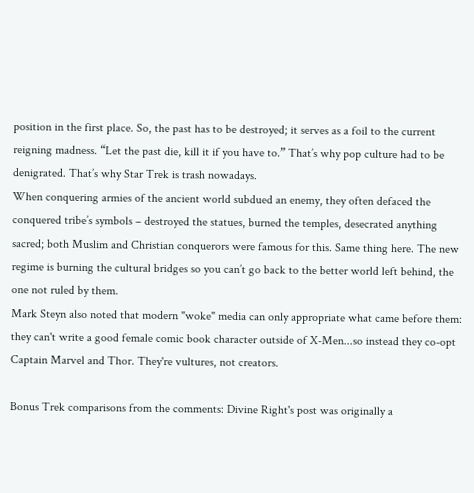position in the first place. So, the past has to be destroyed; it serves as a foil to the current reigning madness. “Let the past die, kill it if you have to.” That’s why pop culture had to be denigrated. That’s why Star Trek is trash nowadays.
When conquering armies of the ancient world subdued an enemy, they often defaced the conquered tribe’s symbols – destroyed the statues, burned the temples, desecrated anything sacred; both Muslim and Christian conquerors were famous for this. Same thing here. The new regime is burning the cultural bridges so you can’t go back to the better world left behind, the one not ruled by them.
Mark Steyn also noted that modern "woke" media can only appropriate what came before them: they can't write a good female comic book character outside of X-Men...so instead they co-opt Captain Marvel and Thor. They're vultures, not creators.

Bonus Trek comparisons from the comments: Divine Right's post was originally a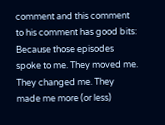comment and this comment to his comment has good bits:
Because those episodes spoke to me. They moved me. They changed me. They made me more (or less)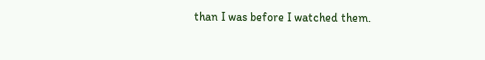than I was before I watched them.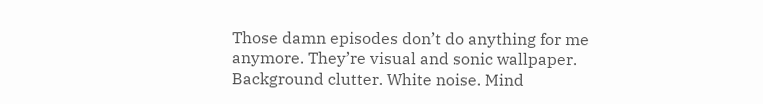Those damn episodes don’t do anything for me anymore. They’re visual and sonic wallpaper. Background clutter. White noise. Mind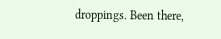droppings. Been there,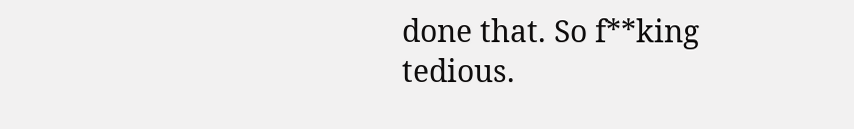done that. So f**king tedious.